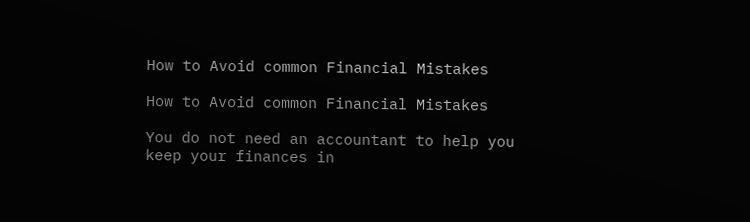How to Avoid common Financial Mistakes

How to Avoid common Financial Mistakes

You do not need an accountant to help you keep your finances in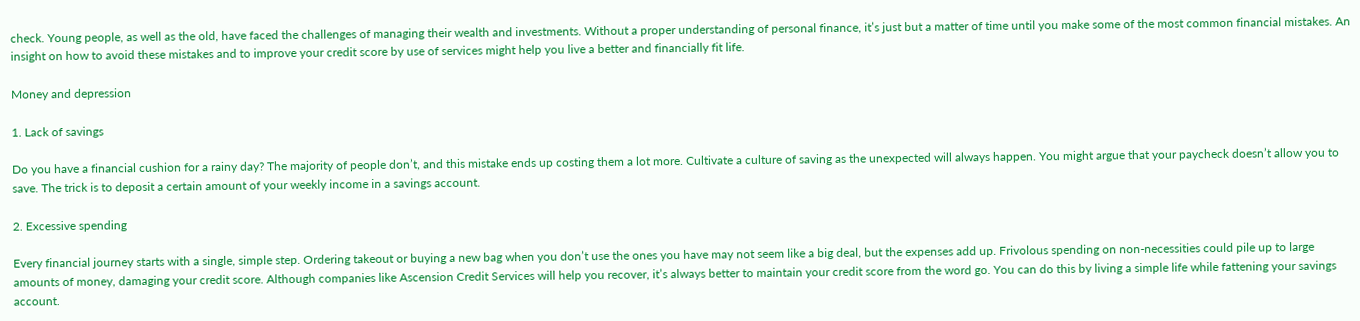check. Young people, as well as the old, have faced the challenges of managing their wealth and investments. Without a proper understanding of personal finance, it’s just but a matter of time until you make some of the most common financial mistakes. An insight on how to avoid these mistakes and to improve your credit score by use of services might help you live a better and financially fit life.

Money and depression

1. Lack of savings

Do you have a financial cushion for a rainy day? The majority of people don’t, and this mistake ends up costing them a lot more. Cultivate a culture of saving as the unexpected will always happen. You might argue that your paycheck doesn’t allow you to save. The trick is to deposit a certain amount of your weekly income in a savings account.

2. Excessive spending

Every financial journey starts with a single, simple step. Ordering takeout or buying a new bag when you don’t use the ones you have may not seem like a big deal, but the expenses add up. Frivolous spending on non-necessities could pile up to large amounts of money, damaging your credit score. Although companies like Ascension Credit Services will help you recover, it’s always better to maintain your credit score from the word go. You can do this by living a simple life while fattening your savings account.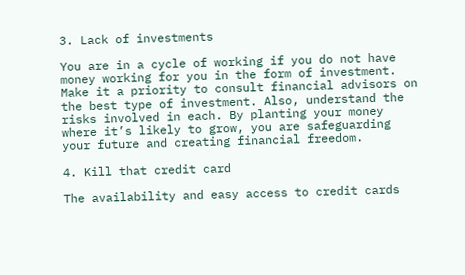3. Lack of investments

You are in a cycle of working if you do not have money working for you in the form of investment. Make it a priority to consult financial advisors on the best type of investment. Also, understand the risks involved in each. By planting your money where it’s likely to grow, you are safeguarding your future and creating financial freedom.

4. Kill that credit card

The availability and easy access to credit cards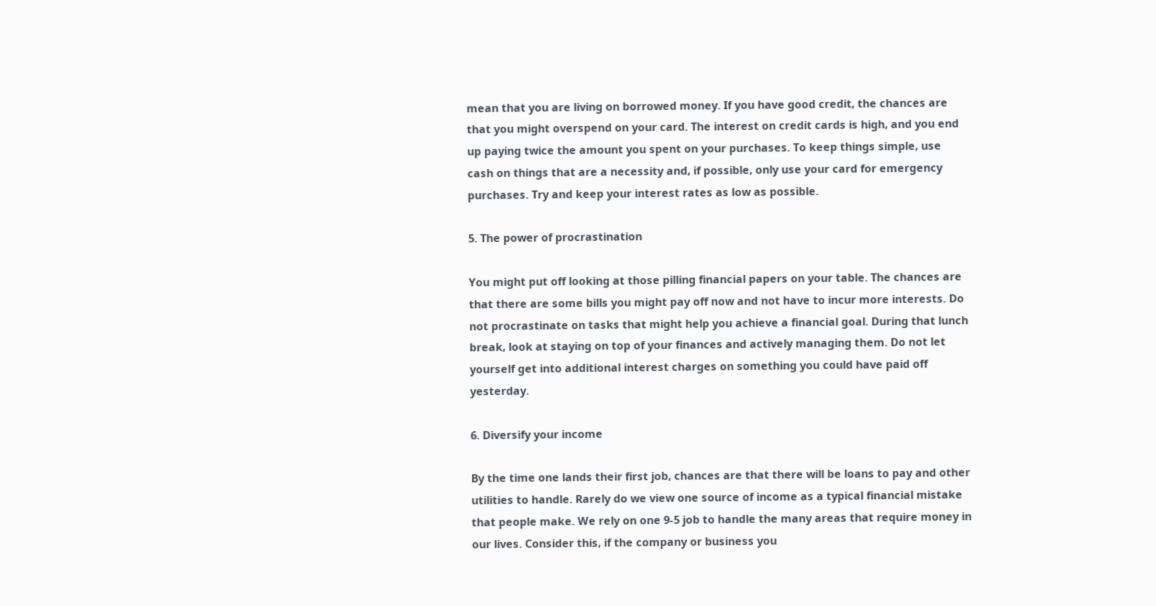mean that you are living on borrowed money. If you have good credit, the chances are that you might overspend on your card. The interest on credit cards is high, and you end up paying twice the amount you spent on your purchases. To keep things simple, use cash on things that are a necessity and, if possible, only use your card for emergency purchases. Try and keep your interest rates as low as possible.

5. The power of procrastination

You might put off looking at those pilling financial papers on your table. The chances are that there are some bills you might pay off now and not have to incur more interests. Do not procrastinate on tasks that might help you achieve a financial goal. During that lunch break, look at staying on top of your finances and actively managing them. Do not let yourself get into additional interest charges on something you could have paid off yesterday.

6. Diversify your income

By the time one lands their first job, chances are that there will be loans to pay and other utilities to handle. Rarely do we view one source of income as a typical financial mistake that people make. We rely on one 9-5 job to handle the many areas that require money in our lives. Consider this, if the company or business you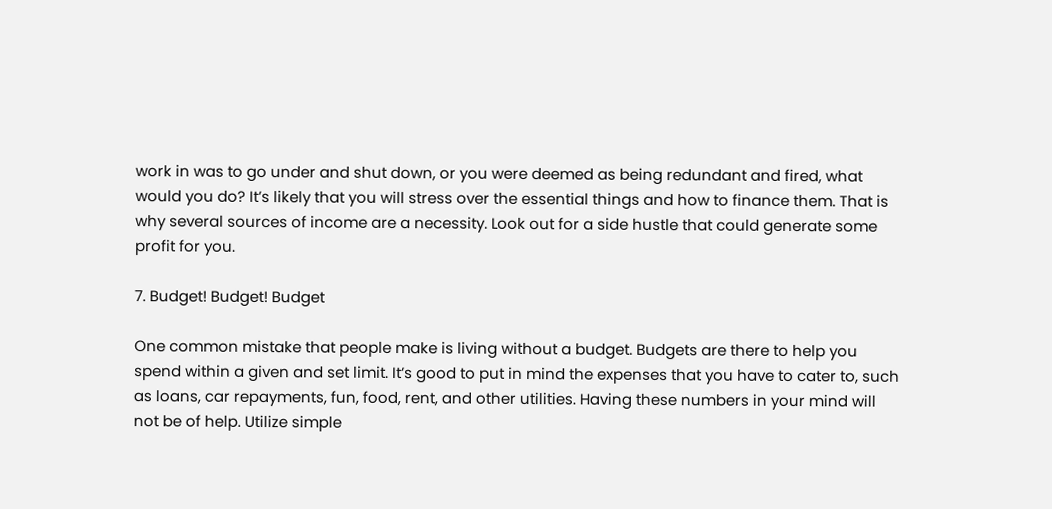work in was to go under and shut down, or you were deemed as being redundant and fired, what would you do? It’s likely that you will stress over the essential things and how to finance them. That is why several sources of income are a necessity. Look out for a side hustle that could generate some profit for you.

7. Budget! Budget! Budget

One common mistake that people make is living without a budget. Budgets are there to help you spend within a given and set limit. It’s good to put in mind the expenses that you have to cater to, such as loans, car repayments, fun, food, rent, and other utilities. Having these numbers in your mind will not be of help. Utilize simple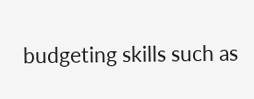budgeting skills such as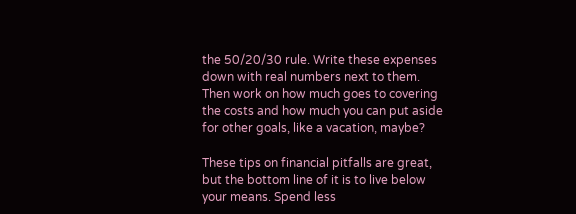the 50/20/30 rule. Write these expenses down with real numbers next to them. Then work on how much goes to covering the costs and how much you can put aside for other goals, like a vacation, maybe?

These tips on financial pitfalls are great, but the bottom line of it is to live below your means. Spend less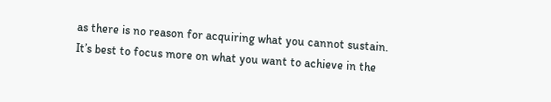as there is no reason for acquiring what you cannot sustain. It’s best to focus more on what you want to achieve in the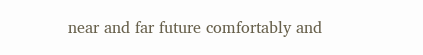near and far future comfortably and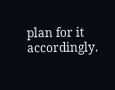plan for it accordingly.